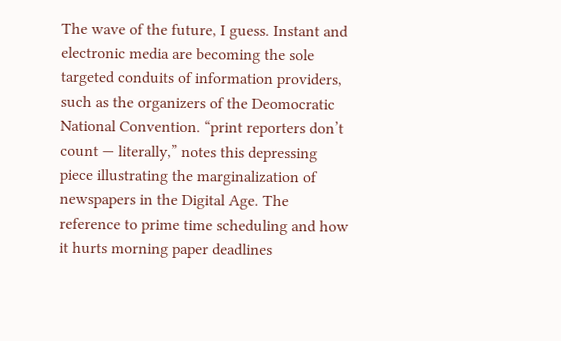The wave of the future, I guess. Instant and electronic media are becoming the sole targeted conduits of information providers, such as the organizers of the Deomocratic National Convention. “print reporters don’t count — literally,” notes this depressing piece illustrating the marginalization of newspapers in the Digital Age. The reference to prime time scheduling and how it hurts morning paper deadlines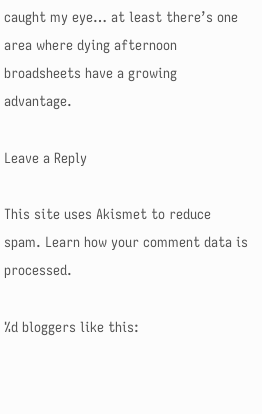caught my eye… at least there’s one area where dying afternoon broadsheets have a growing advantage.

Leave a Reply

This site uses Akismet to reduce spam. Learn how your comment data is processed.

%d bloggers like this: